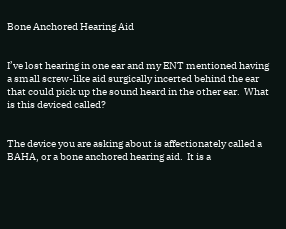Bone Anchored Hearing Aid


I’ve lost hearing in one ear and my ENT mentioned having a small screw-like aid surgically incerted behind the ear that could pick up the sound heard in the other ear.  What is this deviced called?


The device you are asking about is affectionately called a BAHA, or a bone anchored hearing aid.  It is a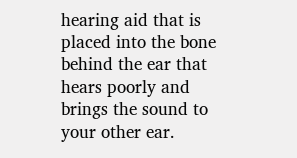hearing aid that is placed into the bone behind the ear that hears poorly and brings the sound to your other ear.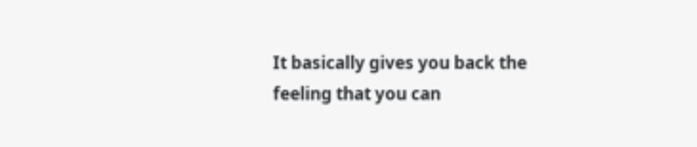It basically gives you back the feeling that you can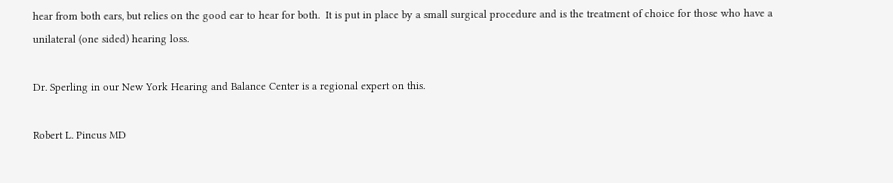hear from both ears, but relies on the good ear to hear for both.  It is put in place by a small surgical procedure and is the treatment of choice for those who have a unilateral (one sided) hearing loss.

Dr. Sperling in our New York Hearing and Balance Center is a regional expert on this.

Robert L. Pincus MD